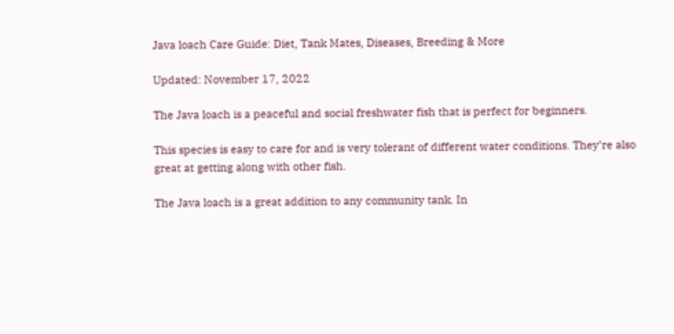Java loach Care Guide: Diet, Tank Mates, Diseases, Breeding & More

Updated: November 17, 2022

The Java loach is a peaceful and social freshwater fish that is perfect for beginners.

This species is easy to care for and is very tolerant of different water conditions. They’re also great at getting along with other fish.

The Java loach is a great addition to any community tank. In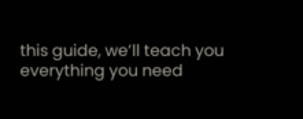this guide, we’ll teach you everything you need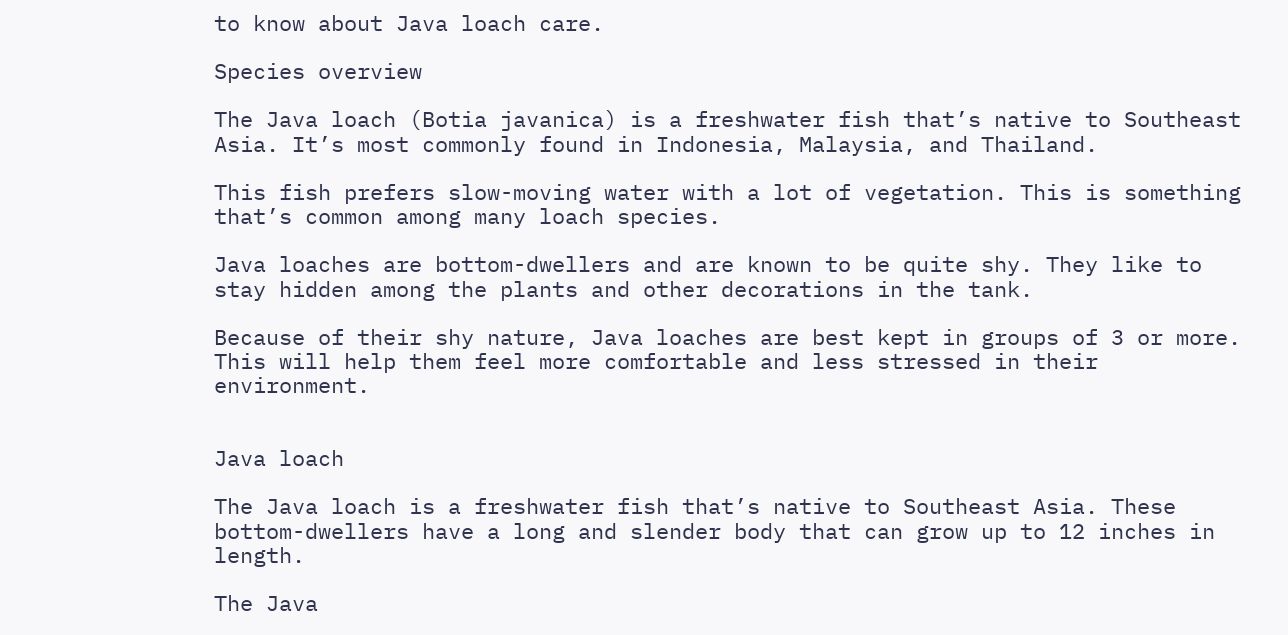to know about Java loach care.

Species overview

The Java loach (Botia javanica) is a freshwater fish that’s native to Southeast Asia. It’s most commonly found in Indonesia, Malaysia, and Thailand.

This fish prefers slow-moving water with a lot of vegetation. This is something that’s common among many loach species.

Java loaches are bottom-dwellers and are known to be quite shy. They like to stay hidden among the plants and other decorations in the tank.

Because of their shy nature, Java loaches are best kept in groups of 3 or more. This will help them feel more comfortable and less stressed in their environment.


Java loach

The Java loach is a freshwater fish that’s native to Southeast Asia. These bottom-dwellers have a long and slender body that can grow up to 12 inches in length.

The Java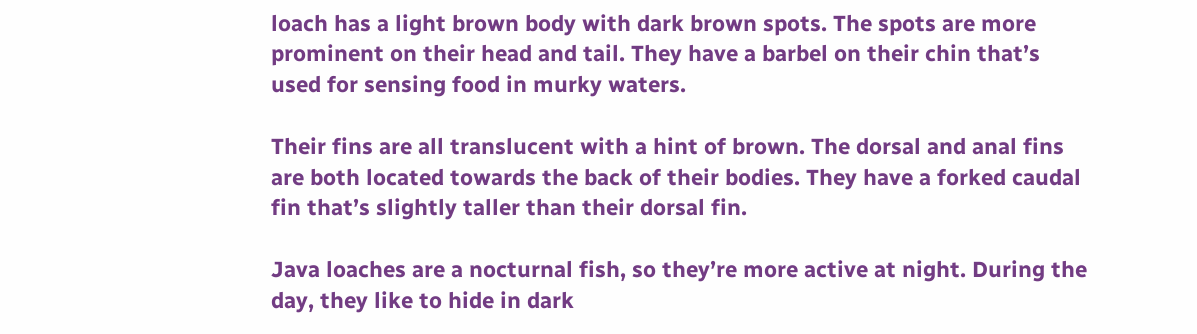loach has a light brown body with dark brown spots. The spots are more prominent on their head and tail. They have a barbel on their chin that’s used for sensing food in murky waters.

Their fins are all translucent with a hint of brown. The dorsal and anal fins are both located towards the back of their bodies. They have a forked caudal fin that’s slightly taller than their dorsal fin.

Java loaches are a nocturnal fish, so they’re more active at night. During the day, they like to hide in dark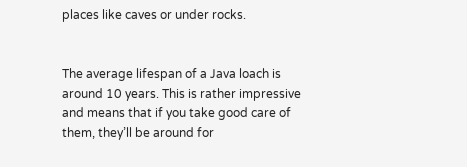places like caves or under rocks.


The average lifespan of a Java loach is around 10 years. This is rather impressive and means that if you take good care of them, they’ll be around for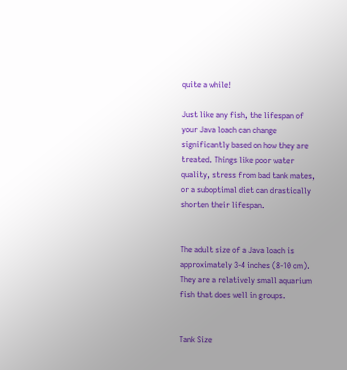quite a while!

Just like any fish, the lifespan of your Java loach can change significantly based on how they are treated. Things like poor water quality, stress from bad tank mates, or a suboptimal diet can drastically shorten their lifespan.


The adult size of a Java loach is approximately 3-4 inches (8-10 cm). They are a relatively small aquarium fish that does well in groups.


Tank Size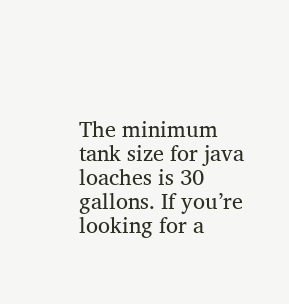The minimum tank size for java loaches is 30 gallons. If you’re looking for a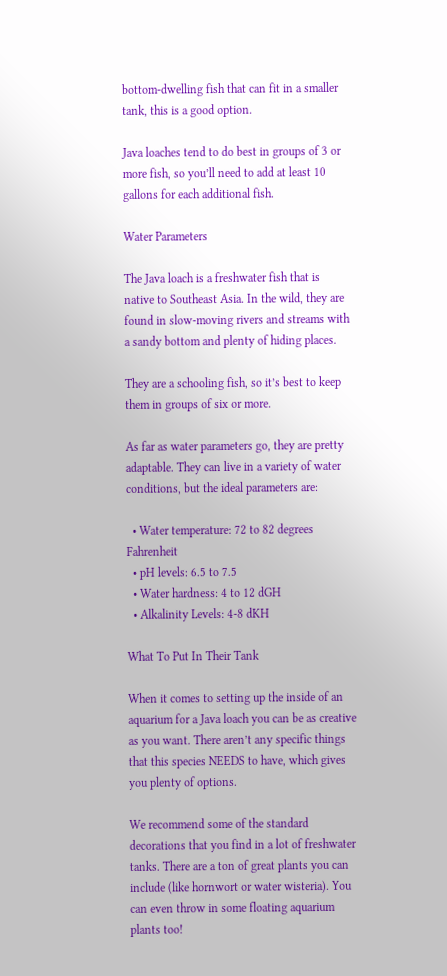bottom-dwelling fish that can fit in a smaller tank, this is a good option.

Java loaches tend to do best in groups of 3 or more fish, so you’ll need to add at least 10 gallons for each additional fish.

Water Parameters

The Java loach is a freshwater fish that is native to Southeast Asia. In the wild, they are found in slow-moving rivers and streams with a sandy bottom and plenty of hiding places.

They are a schooling fish, so it’s best to keep them in groups of six or more.

As far as water parameters go, they are pretty adaptable. They can live in a variety of water conditions, but the ideal parameters are:

  • Water temperature: 72 to 82 degrees Fahrenheit
  • pH levels: 6.5 to 7.5
  • Water hardness: 4 to 12 dGH
  • Alkalinity Levels: 4-8 dKH

What To Put In Their Tank

When it comes to setting up the inside of an aquarium for a Java loach you can be as creative as you want. There aren’t any specific things that this species NEEDS to have, which gives you plenty of options.

We recommend some of the standard decorations that you find in a lot of freshwater tanks. There are a ton of great plants you can include (like hornwort or water wisteria). You can even throw in some floating aquarium plants too!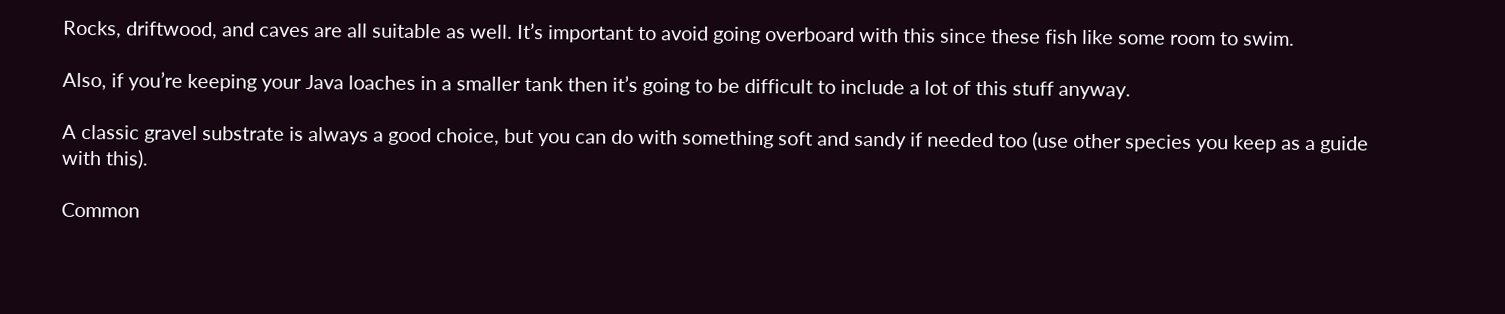Rocks, driftwood, and caves are all suitable as well. It’s important to avoid going overboard with this since these fish like some room to swim.

Also, if you’re keeping your Java loaches in a smaller tank then it’s going to be difficult to include a lot of this stuff anyway.

A classic gravel substrate is always a good choice, but you can do with something soft and sandy if needed too (use other species you keep as a guide with this).

Common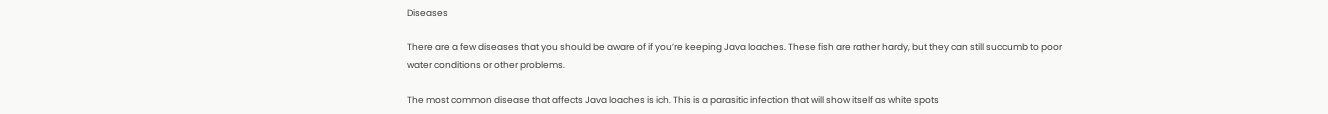Diseases

There are a few diseases that you should be aware of if you’re keeping Java loaches. These fish are rather hardy, but they can still succumb to poor water conditions or other problems.

The most common disease that affects Java loaches is ich. This is a parasitic infection that will show itself as white spots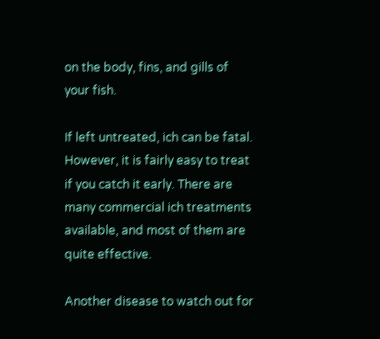on the body, fins, and gills of your fish.

If left untreated, ich can be fatal. However, it is fairly easy to treat if you catch it early. There are many commercial ich treatments available, and most of them are quite effective.

Another disease to watch out for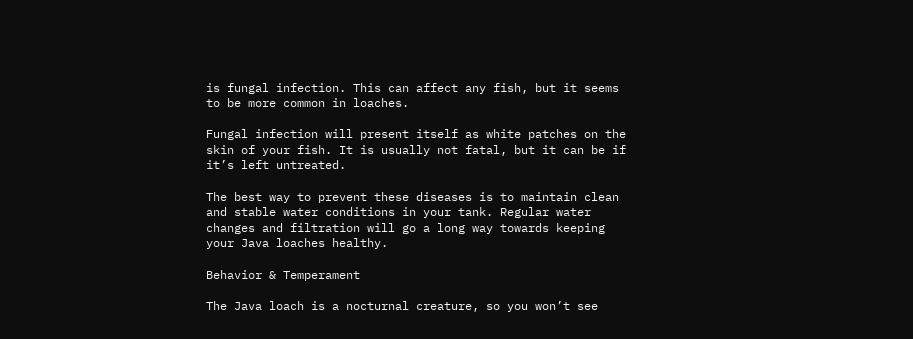is fungal infection. This can affect any fish, but it seems to be more common in loaches.

Fungal infection will present itself as white patches on the skin of your fish. It is usually not fatal, but it can be if it’s left untreated.

The best way to prevent these diseases is to maintain clean and stable water conditions in your tank. Regular water changes and filtration will go a long way towards keeping your Java loaches healthy.

Behavior & Temperament

The Java loach is a nocturnal creature, so you won’t see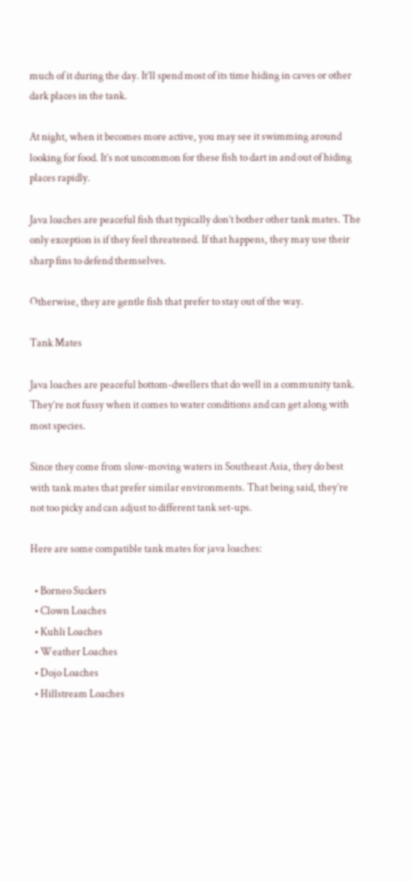much of it during the day. It’ll spend most of its time hiding in caves or other dark places in the tank.

At night, when it becomes more active, you may see it swimming around looking for food. It’s not uncommon for these fish to dart in and out of hiding places rapidly.

Java loaches are peaceful fish that typically don’t bother other tank mates. The only exception is if they feel threatened. If that happens, they may use their sharp fins to defend themselves.

Otherwise, they are gentle fish that prefer to stay out of the way.

Tank Mates

Java loaches are peaceful bottom-dwellers that do well in a community tank. They’re not fussy when it comes to water conditions and can get along with most species.

Since they come from slow-moving waters in Southeast Asia, they do best with tank mates that prefer similar environments. That being said, they’re not too picky and can adjust to different tank set-ups.

Here are some compatible tank mates for java loaches:

  • Borneo Suckers
  • Clown Loaches
  • Kuhli Loaches
  • Weather Loaches
  • Dojo Loaches
  • Hillstream Loaches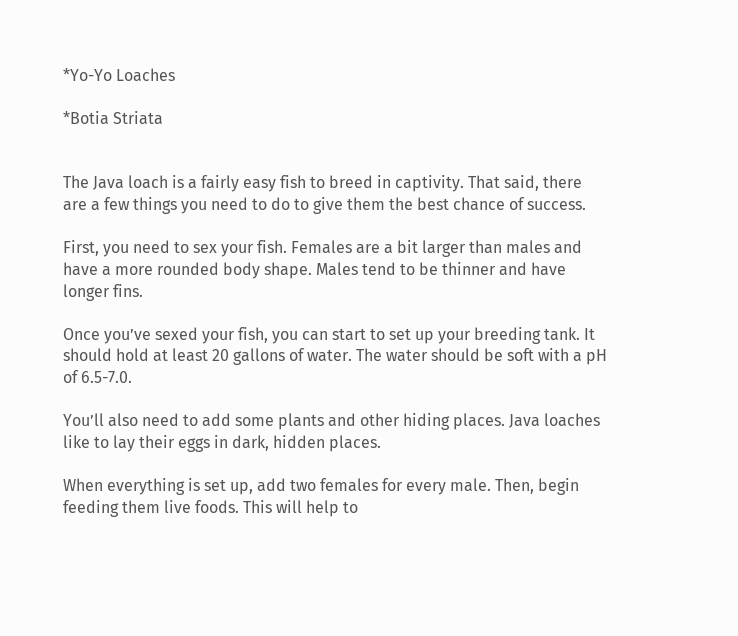*Yo-Yo Loaches

*Botia Striata


The Java loach is a fairly easy fish to breed in captivity. That said, there are a few things you need to do to give them the best chance of success.

First, you need to sex your fish. Females are a bit larger than males and have a more rounded body shape. Males tend to be thinner and have longer fins.

Once you’ve sexed your fish, you can start to set up your breeding tank. It should hold at least 20 gallons of water. The water should be soft with a pH of 6.5-7.0.

You’ll also need to add some plants and other hiding places. Java loaches like to lay their eggs in dark, hidden places.

When everything is set up, add two females for every male. Then, begin feeding them live foods. This will help to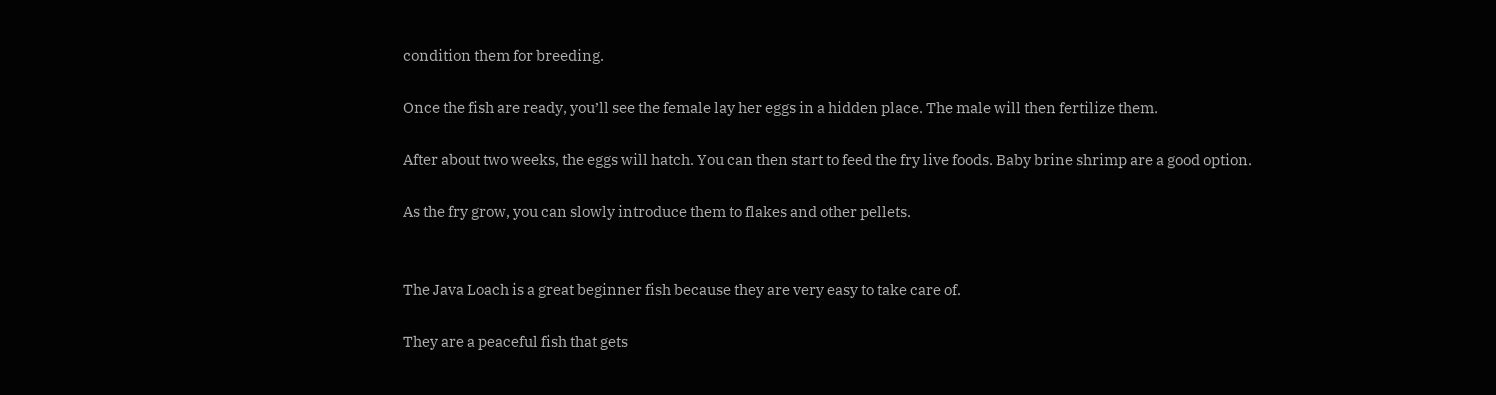condition them for breeding.

Once the fish are ready, you’ll see the female lay her eggs in a hidden place. The male will then fertilize them.

After about two weeks, the eggs will hatch. You can then start to feed the fry live foods. Baby brine shrimp are a good option.

As the fry grow, you can slowly introduce them to flakes and other pellets.


The Java Loach is a great beginner fish because they are very easy to take care of.

They are a peaceful fish that gets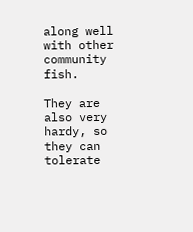along well with other community fish.

They are also very hardy, so they can tolerate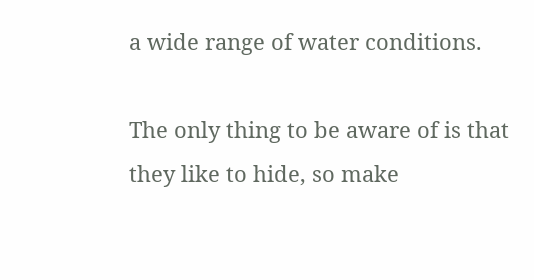a wide range of water conditions.

The only thing to be aware of is that they like to hide, so make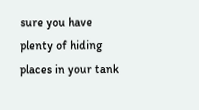sure you have plenty of hiding places in your tank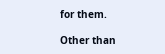for them.

Other than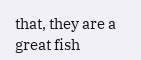that, they are a great fish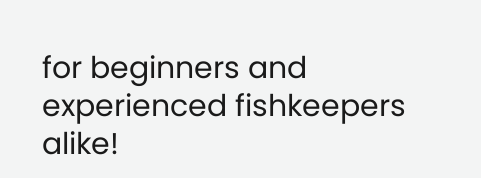for beginners and experienced fishkeepers alike!